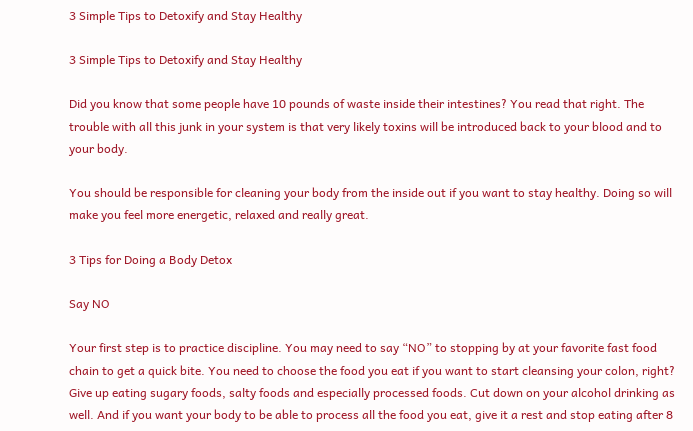3 Simple Tips to Detoxify and Stay Healthy

3 Simple Tips to Detoxify and Stay Healthy

Did you know that some people have 10 pounds of waste inside their intestines? You read that right. The trouble with all this junk in your system is that very likely toxins will be introduced back to your blood and to your body.

You should be responsible for cleaning your body from the inside out if you want to stay healthy. Doing so will make you feel more energetic, relaxed and really great.

3 Tips for Doing a Body Detox

Say NO

Your first step is to practice discipline. You may need to say “NO” to stopping by at your favorite fast food chain to get a quick bite. You need to choose the food you eat if you want to start cleansing your colon, right? Give up eating sugary foods, salty foods and especially processed foods. Cut down on your alcohol drinking as well. And if you want your body to be able to process all the food you eat, give it a rest and stop eating after 8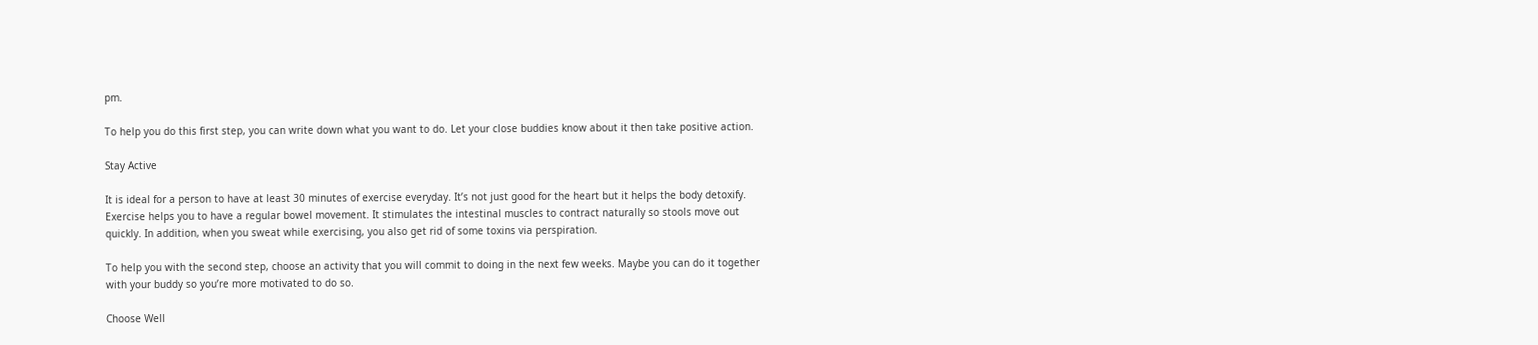pm.

To help you do this first step, you can write down what you want to do. Let your close buddies know about it then take positive action.

Stay Active

It is ideal for a person to have at least 30 minutes of exercise everyday. It’s not just good for the heart but it helps the body detoxify. Exercise helps you to have a regular bowel movement. It stimulates the intestinal muscles to contract naturally so stools move out quickly. In addition, when you sweat while exercising, you also get rid of some toxins via perspiration.

To help you with the second step, choose an activity that you will commit to doing in the next few weeks. Maybe you can do it together with your buddy so you’re more motivated to do so.

Choose Well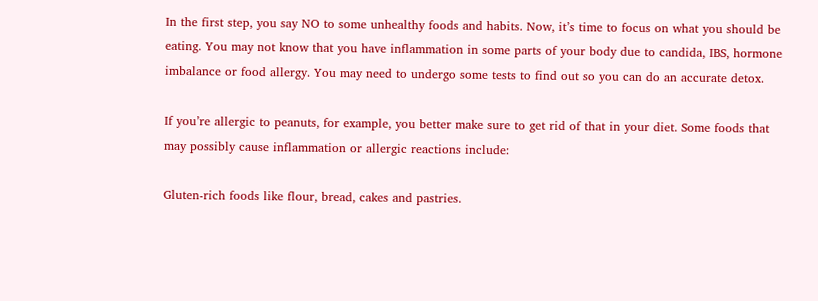In the first step, you say NO to some unhealthy foods and habits. Now, it’s time to focus on what you should be eating. You may not know that you have inflammation in some parts of your body due to candida, IBS, hormone imbalance or food allergy. You may need to undergo some tests to find out so you can do an accurate detox.

If you’re allergic to peanuts, for example, you better make sure to get rid of that in your diet. Some foods that may possibly cause inflammation or allergic reactions include:

Gluten-rich foods like flour, bread, cakes and pastries.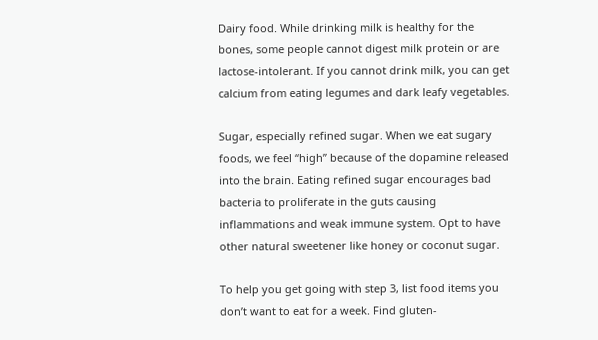Dairy food. While drinking milk is healthy for the bones, some people cannot digest milk protein or are lactose-intolerant. If you cannot drink milk, you can get calcium from eating legumes and dark leafy vegetables.

Sugar, especially refined sugar. When we eat sugary foods, we feel “high” because of the dopamine released into the brain. Eating refined sugar encourages bad bacteria to proliferate in the guts causing inflammations and weak immune system. Opt to have other natural sweetener like honey or coconut sugar.

To help you get going with step 3, list food items you don’t want to eat for a week. Find gluten-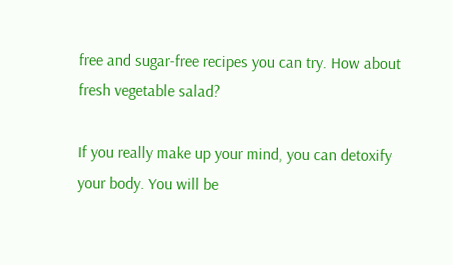free and sugar-free recipes you can try. How about fresh vegetable salad?

If you really make up your mind, you can detoxify your body. You will be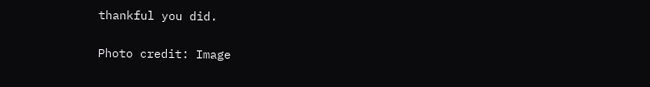thankful you did.

Photo credit: Image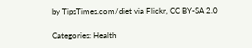by TipsTimes.com/diet via Flickr, CC BY-SA 2.0

Categories: Health